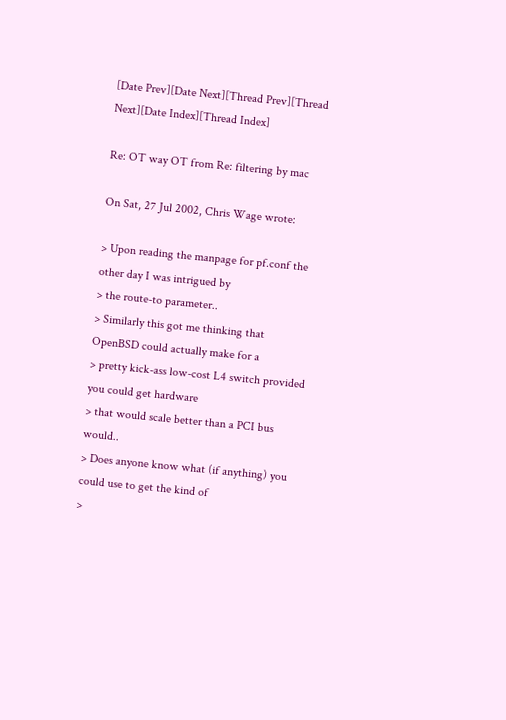[Date Prev][Date Next][Thread Prev][Thread Next][Date Index][Thread Index]

Re: OT way OT from Re: filtering by mac

On Sat, 27 Jul 2002, Chris Wage wrote:

> Upon reading the manpage for pf.conf the other day I was intrigued by
> the route-to parameter..
> Similarly this got me thinking that OpenBSD could actually make for a
> pretty kick-ass low-cost L4 switch provided you could get hardware
> that would scale better than a PCI bus would..
> Does anyone know what (if anything) you could use to get the kind of
>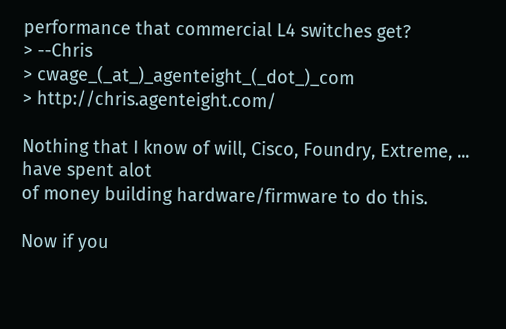performance that commercial L4 switches get?
> --Chris
> cwage_(_at_)_agenteight_(_dot_)_com
> http://chris.agenteight.com/

Nothing that I know of will, Cisco, Foundry, Extreme, ... have spent alot
of money building hardware/firmware to do this.

Now if you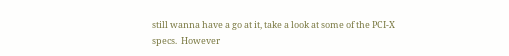still wanna have a go at it, take a look at some of the PCI-X
specs.  However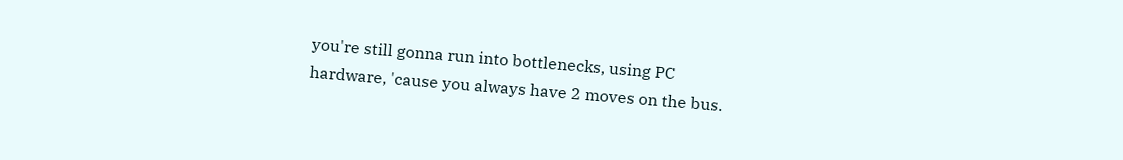you're still gonna run into bottlenecks, using PC
hardware, 'cause you always have 2 moves on the bus.